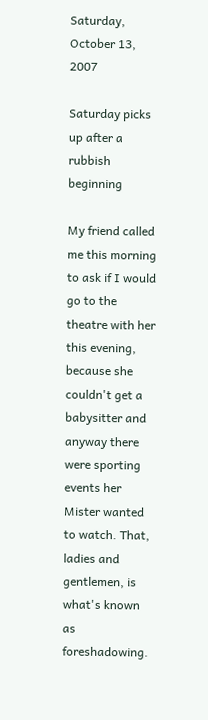Saturday, October 13, 2007

Saturday picks up after a rubbish beginning

My friend called me this morning to ask if I would go to the theatre with her this evening, because she couldn't get a babysitter and anyway there were sporting events her Mister wanted to watch. That, ladies and gentlemen, is what's known as foreshadowing.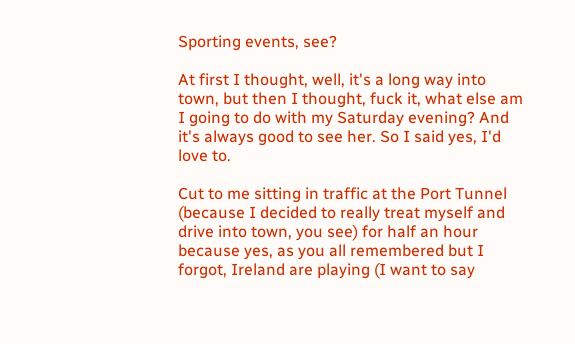Sporting events, see?

At first I thought, well, it's a long way into town, but then I thought, fuck it, what else am I going to do with my Saturday evening? And it's always good to see her. So I said yes, I'd love to.

Cut to me sitting in traffic at the Port Tunnel (because I decided to really treat myself and drive into town, you see) for half an hour because yes, as you all remembered but I forgot, Ireland are playing (I want to say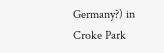Germany?) in Croke Park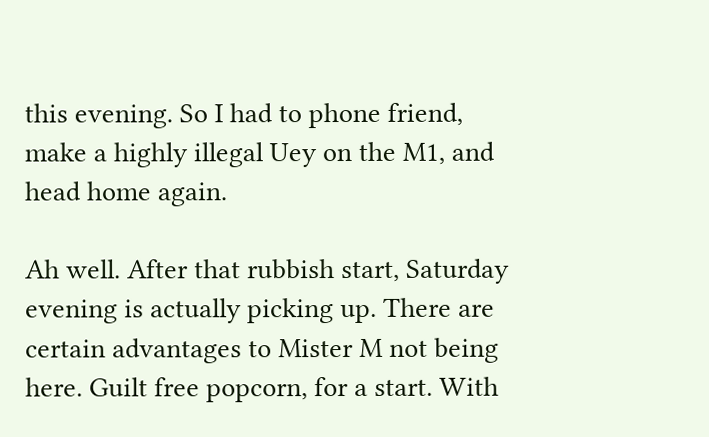this evening. So I had to phone friend, make a highly illegal Uey on the M1, and head home again.

Ah well. After that rubbish start, Saturday evening is actually picking up. There are certain advantages to Mister M not being here. Guilt free popcorn, for a start. With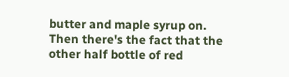butter and maple syrup on. Then there's the fact that the other half bottle of red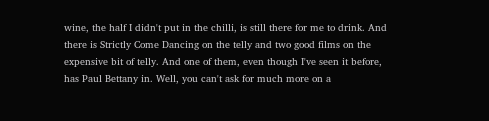wine, the half I didn't put in the chilli, is still there for me to drink. And there is Strictly Come Dancing on the telly and two good films on the expensive bit of telly. And one of them, even though I've seen it before, has Paul Bettany in. Well, you can't ask for much more on a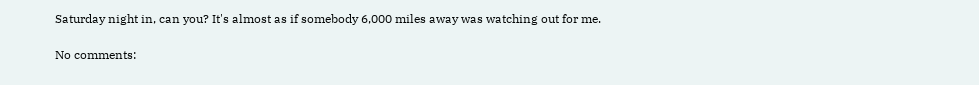Saturday night in, can you? It's almost as if somebody 6,000 miles away was watching out for me.

No comments: